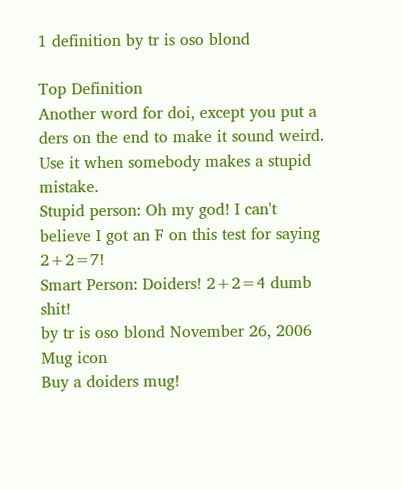1 definition by tr is oso blond

Top Definition
Another word for doi, except you put a ders on the end to make it sound weird. Use it when somebody makes a stupid mistake.
Stupid person: Oh my god! I can't believe I got an F on this test for saying 2+2=7!
Smart Person: Doiders! 2+2=4 dumb shit!
by tr is oso blond November 26, 2006
Mug icon
Buy a doiders mug!